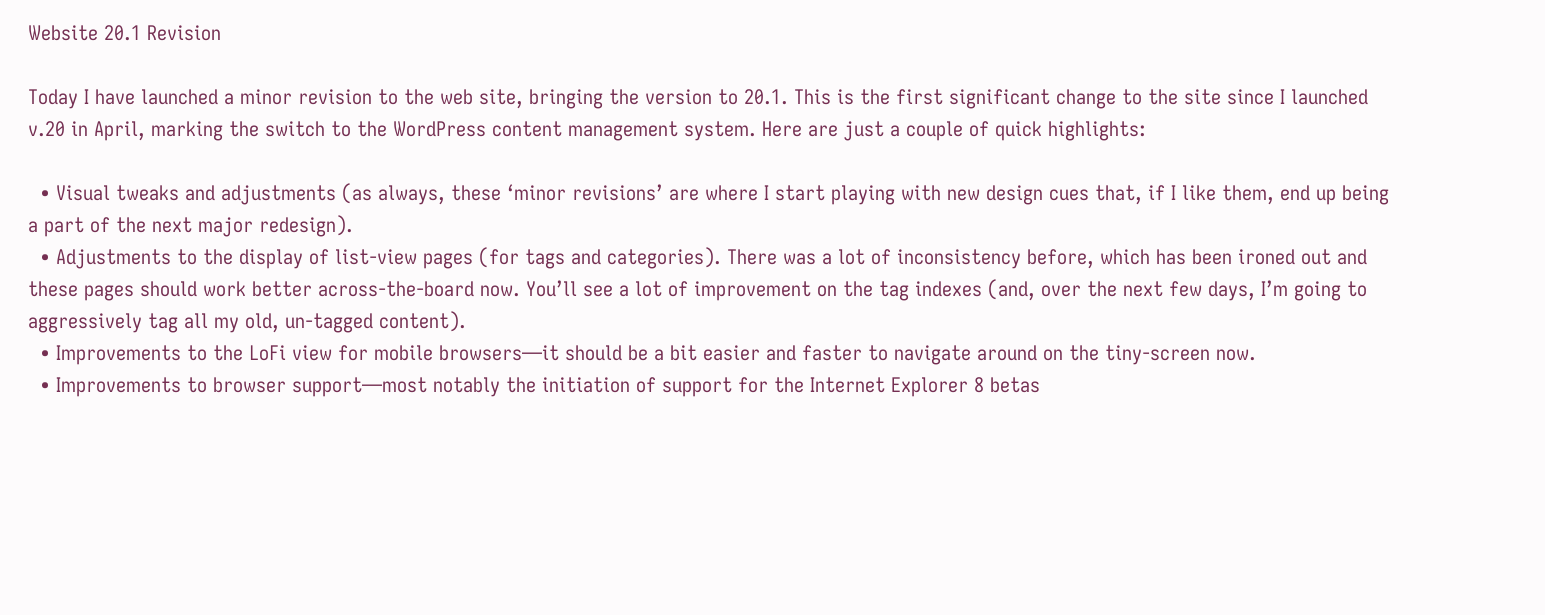Website 20.1 Revision

Today I have launched a minor revision to the web site, bringing the version to 20.1. This is the first significant change to the site since I launched v.20 in April, marking the switch to the WordPress content management system. Here are just a couple of quick highlights:

  • Visual tweaks and adjustments (as always, these ‘minor revisions’ are where I start playing with new design cues that, if I like them, end up being a part of the next major redesign).
  • Adjustments to the display of list-view pages (for tags and categories). There was a lot of inconsistency before, which has been ironed out and these pages should work better across-the-board now. You’ll see a lot of improvement on the tag indexes (and, over the next few days, I’m going to aggressively tag all my old, un-tagged content).
  • Improvements to the LoFi view for mobile browsers—it should be a bit easier and faster to navigate around on the tiny-screen now.
  • Improvements to browser support—most notably the initiation of support for the Internet Explorer 8 betas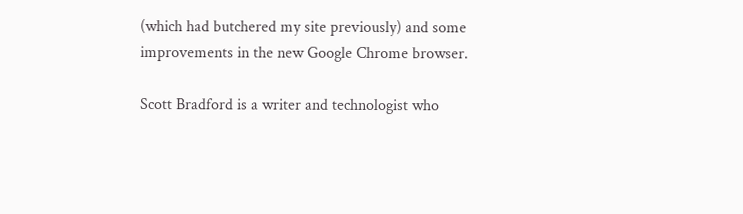(which had butchered my site previously) and some improvements in the new Google Chrome browser.

Scott Bradford is a writer and technologist who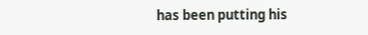has been putting his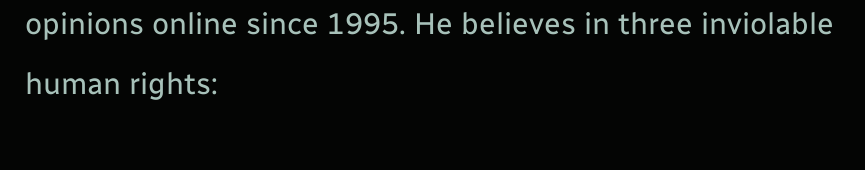opinions online since 1995. He believes in three inviolable human rights: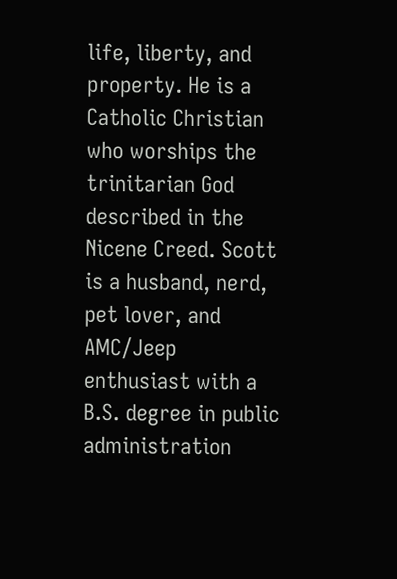life, liberty, and property. He is a Catholic Christian who worships the trinitarian God described in the Nicene Creed. Scott is a husband, nerd, pet lover, and AMC/Jeep enthusiast with a B.S. degree in public administration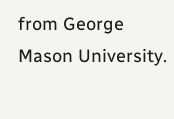from George Mason University.